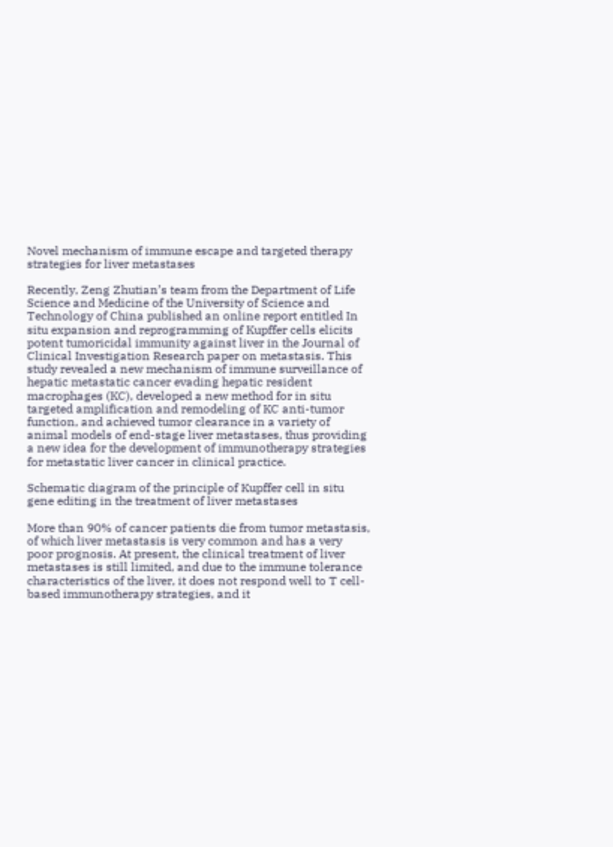Novel mechanism of immune escape and targeted therapy strategies for liver metastases

Recently, Zeng Zhutian’s team from the Department of Life Science and Medicine of the University of Science and Technology of China published an online report entitled In situ expansion and reprogramming of Kupffer cells elicits potent tumoricidal immunity against liver in the Journal of Clinical Investigation Research paper on metastasis. This study revealed a new mechanism of immune surveillance of hepatic metastatic cancer evading hepatic resident macrophages (KC), developed a new method for in situ targeted amplification and remodeling of KC anti-tumor function, and achieved tumor clearance in a variety of animal models of end-stage liver metastases, thus providing a new idea for the development of immunotherapy strategies for metastatic liver cancer in clinical practice.

Schematic diagram of the principle of Kupffer cell in situ gene editing in the treatment of liver metastases

More than 90% of cancer patients die from tumor metastasis, of which liver metastasis is very common and has a very poor prognosis. At present, the clinical treatment of liver metastases is still limited, and due to the immune tolerance characteristics of the liver, it does not respond well to T cell-based immunotherapy strategies, and it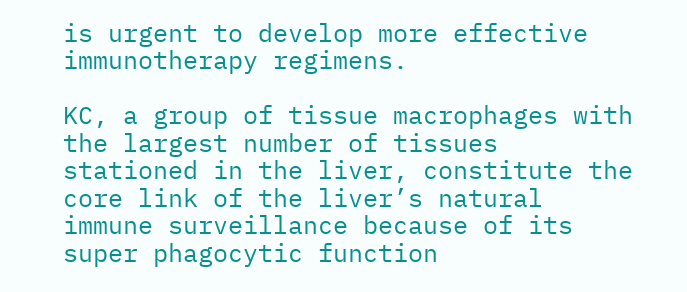is urgent to develop more effective immunotherapy regimens.

KC, a group of tissue macrophages with the largest number of tissues stationed in the liver, constitute the core link of the liver’s natural immune surveillance because of its super phagocytic function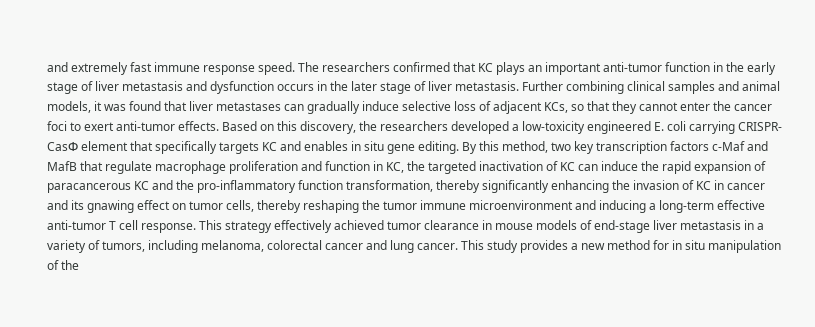and extremely fast immune response speed. The researchers confirmed that KC plays an important anti-tumor function in the early stage of liver metastasis and dysfunction occurs in the later stage of liver metastasis. Further combining clinical samples and animal models, it was found that liver metastases can gradually induce selective loss of adjacent KCs, so that they cannot enter the cancer foci to exert anti-tumor effects. Based on this discovery, the researchers developed a low-toxicity engineered E. coli carrying CRISPR-CasΦ element that specifically targets KC and enables in situ gene editing. By this method, two key transcription factors c-Maf and MafB that regulate macrophage proliferation and function in KC, the targeted inactivation of KC can induce the rapid expansion of paracancerous KC and the pro-inflammatory function transformation, thereby significantly enhancing the invasion of KC in cancer and its gnawing effect on tumor cells, thereby reshaping the tumor immune microenvironment and inducing a long-term effective anti-tumor T cell response. This strategy effectively achieved tumor clearance in mouse models of end-stage liver metastasis in a variety of tumors, including melanoma, colorectal cancer and lung cancer. This study provides a new method for in situ manipulation of the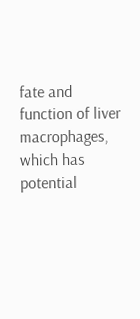fate and function of liver macrophages, which has potential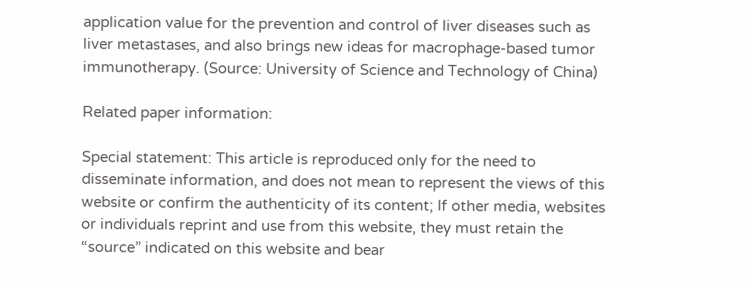application value for the prevention and control of liver diseases such as liver metastases, and also brings new ideas for macrophage-based tumor immunotherapy. (Source: University of Science and Technology of China)

Related paper information:

Special statement: This article is reproduced only for the need to disseminate information, and does not mean to represent the views of this website or confirm the authenticity of its content; If other media, websites or individuals reprint and use from this website, they must retain the “source” indicated on this website and bear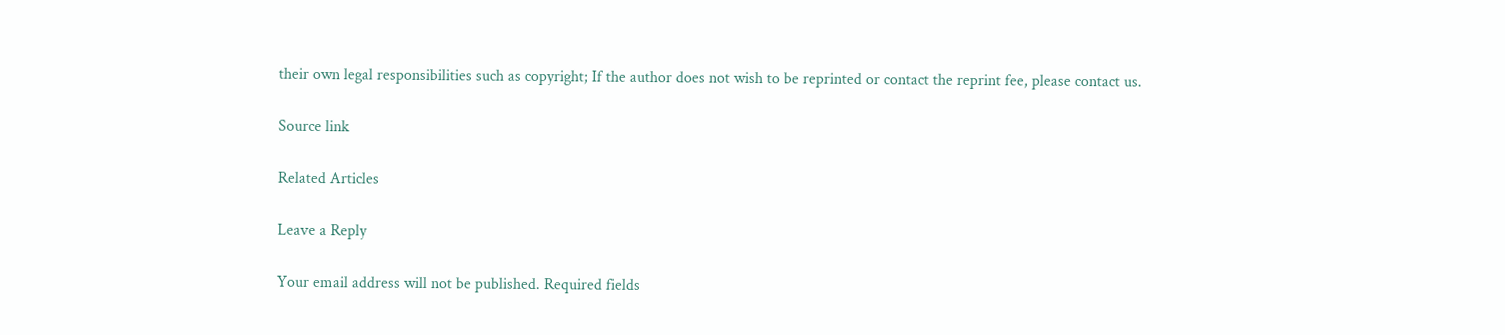their own legal responsibilities such as copyright; If the author does not wish to be reprinted or contact the reprint fee, please contact us.

Source link

Related Articles

Leave a Reply

Your email address will not be published. Required fields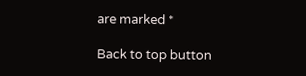are marked *

Back to top button